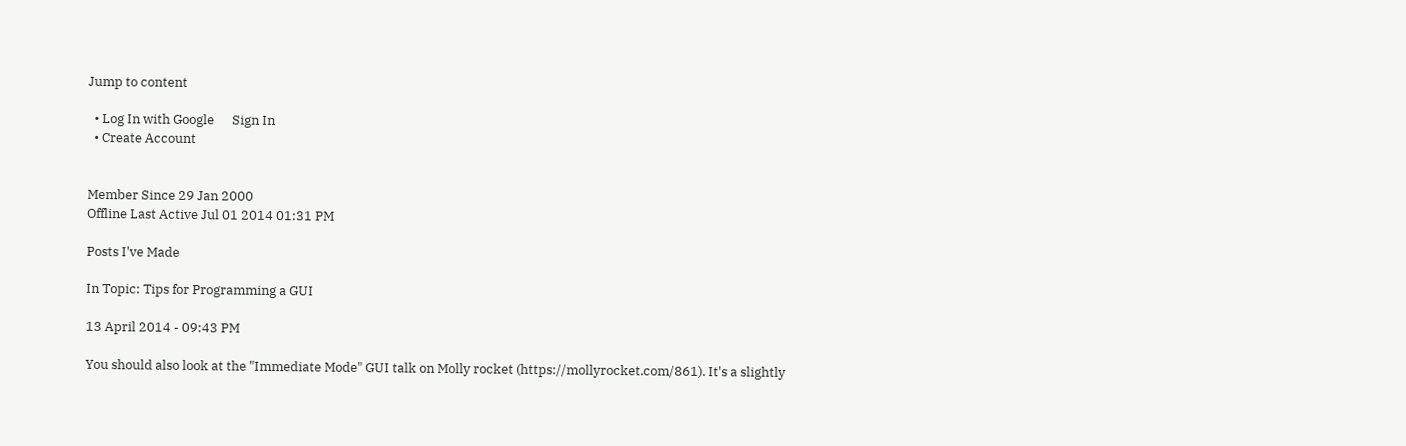Jump to content

  • Log In with Google      Sign In
  • Create Account


Member Since 29 Jan 2000
Offline Last Active Jul 01 2014 01:31 PM

Posts I've Made

In Topic: Tips for Programming a GUI

13 April 2014 - 09:43 PM

You should also look at the "Immediate Mode" GUI talk on Molly rocket (https://mollyrocket.com/861). It's a slightly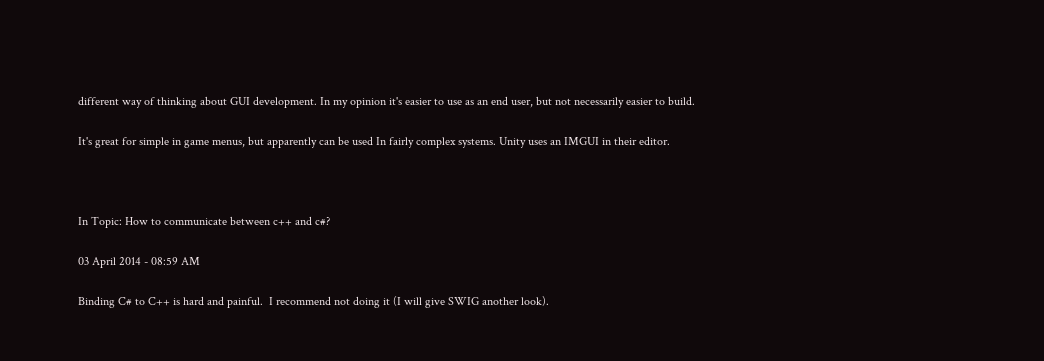different way of thinking about GUI development. In my opinion it's easier to use as an end user, but not necessarily easier to build.

It's great for simple in game menus, but apparently can be used In fairly complex systems. Unity uses an IMGUI in their editor.



In Topic: How to communicate between c++ and c#?

03 April 2014 - 08:59 AM

Binding C# to C++ is hard and painful.  I recommend not doing it (I will give SWIG another look).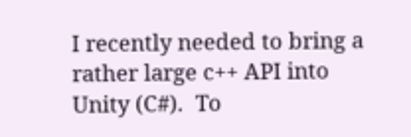I recently needed to bring a rather large c++ API into Unity (C#).  To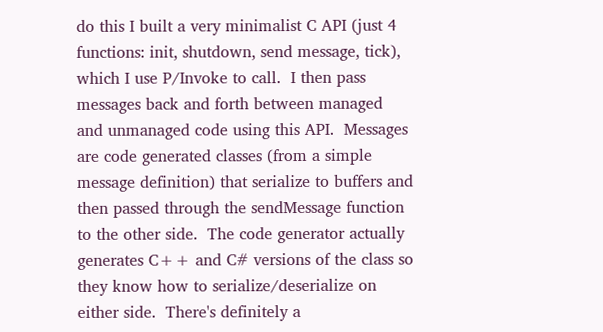do this I built a very minimalist C API (just 4 functions: init, shutdown, send message, tick), which I use P/Invoke to call.  I then pass messages back and forth between managed and unmanaged code using this API.  Messages are code generated classes (from a simple message definition) that serialize to buffers and then passed through the sendMessage function to the other side.  The code generator actually generates C++ and C# versions of the class so they know how to serialize/deserialize on either side.  There's definitely a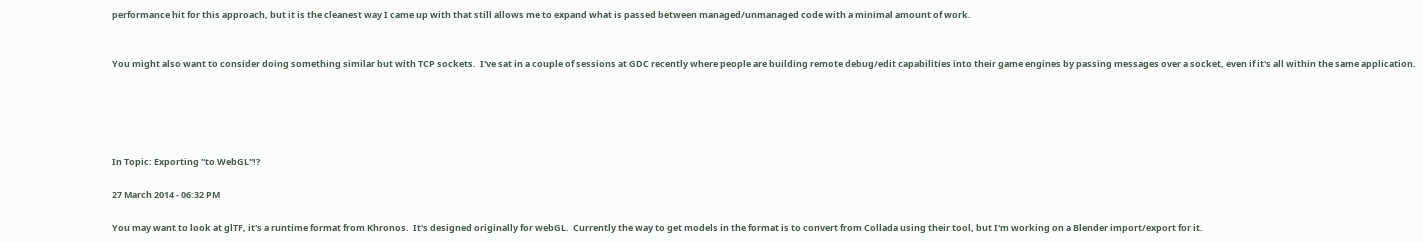performance hit for this approach, but it is the cleanest way I came up with that still allows me to expand what is passed between managed/unmanaged code with a minimal amount of work.


You might also want to consider doing something similar but with TCP sockets.  I've sat in a couple of sessions at GDC recently where people are building remote debug/edit capabilities into their game engines by passing messages over a socket, even if it's all within the same application.





In Topic: Exporting "to WebGL"!?

27 March 2014 - 06:32 PM

You may want to look at glTF, it's a runtime format from Khronos.  It's designed originally for webGL.  Currently the way to get models in the format is to convert from Collada using their tool, but I'm working on a Blender import/export for it.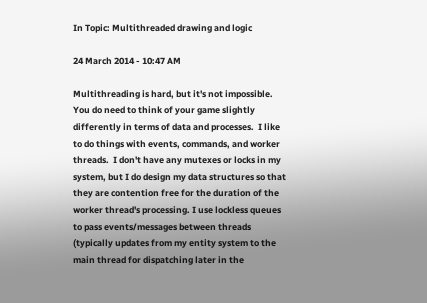In Topic: Multithreaded drawing and logic

24 March 2014 - 10:47 AM

Multithreading is hard, but it's not impossible.  You do need to think of your game slightly differently in terms of data and processes.  I like to do things with events, commands, and worker threads.  I don't have any mutexes or locks in my system, but I do design my data structures so that they are contention free for the duration of the worker thread's processing. I use lockless queues to pass events/messages between threads (typically updates from my entity system to the main thread for dispatching later in the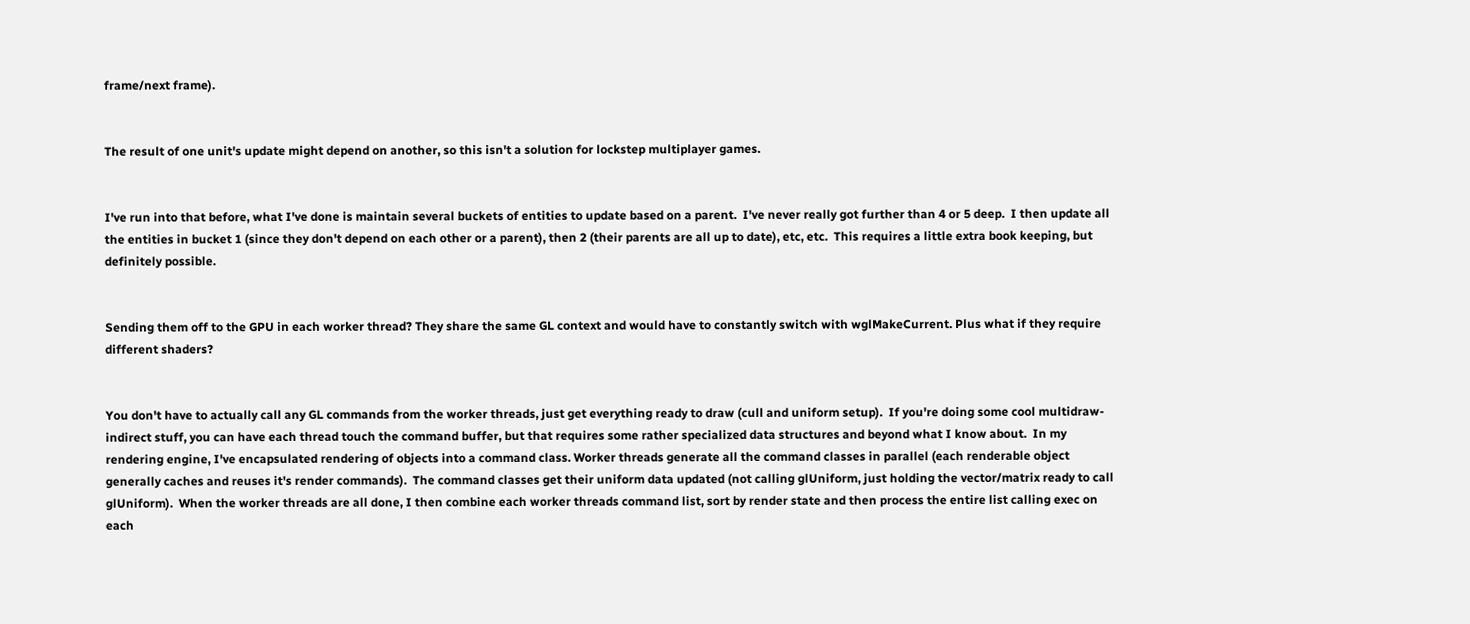frame/next frame).


The result of one unit's update might depend on another, so this isn't a solution for lockstep multiplayer games.


I've run into that before, what I've done is maintain several buckets of entities to update based on a parent.  I've never really got further than 4 or 5 deep.  I then update all the entities in bucket 1 (since they don't depend on each other or a parent), then 2 (their parents are all up to date), etc, etc.  This requires a little extra book keeping, but definitely possible.


Sending them off to the GPU in each worker thread? They share the same GL context and would have to constantly switch with wglMakeCurrent. Plus what if they require different shaders?


You don't have to actually call any GL commands from the worker threads, just get everything ready to draw (cull and uniform setup).  If you're doing some cool multidraw-indirect stuff, you can have each thread touch the command buffer, but that requires some rather specialized data structures and beyond what I know about.  In my rendering engine, I've encapsulated rendering of objects into a command class. Worker threads generate all the command classes in parallel (each renderable object generally caches and reuses it's render commands).  The command classes get their uniform data updated (not calling glUniform, just holding the vector/matrix ready to call glUniform).  When the worker threads are all done, I then combine each worker threads command list, sort by render state and then process the entire list calling exec on each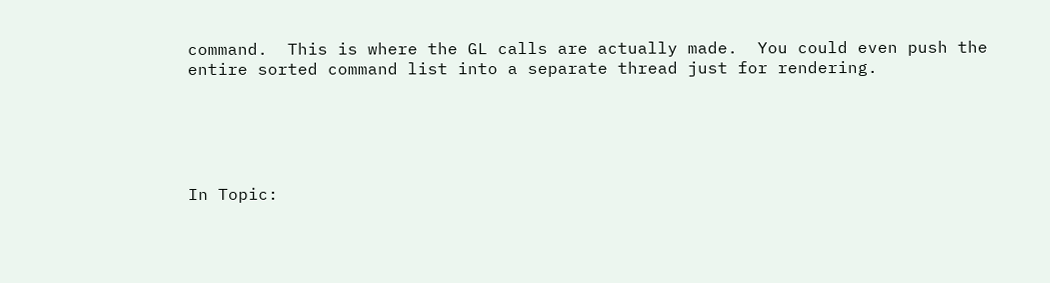command.  This is where the GL calls are actually made.  You could even push the entire sorted command list into a separate thread just for rendering.





In Topic: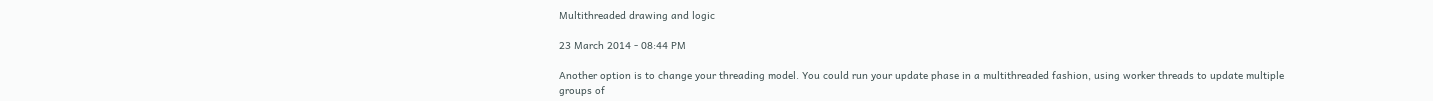Multithreaded drawing and logic

23 March 2014 - 08:44 PM

Another option is to change your threading model. You could run your update phase in a multithreaded fashion, using worker threads to update multiple groups of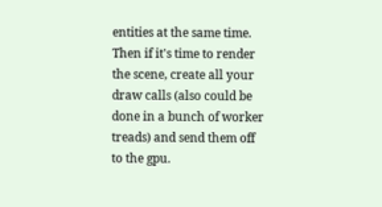entities at the same time. Then if it's time to render the scene, create all your draw calls (also could be done in a bunch of worker treads) and send them off to the gpu.